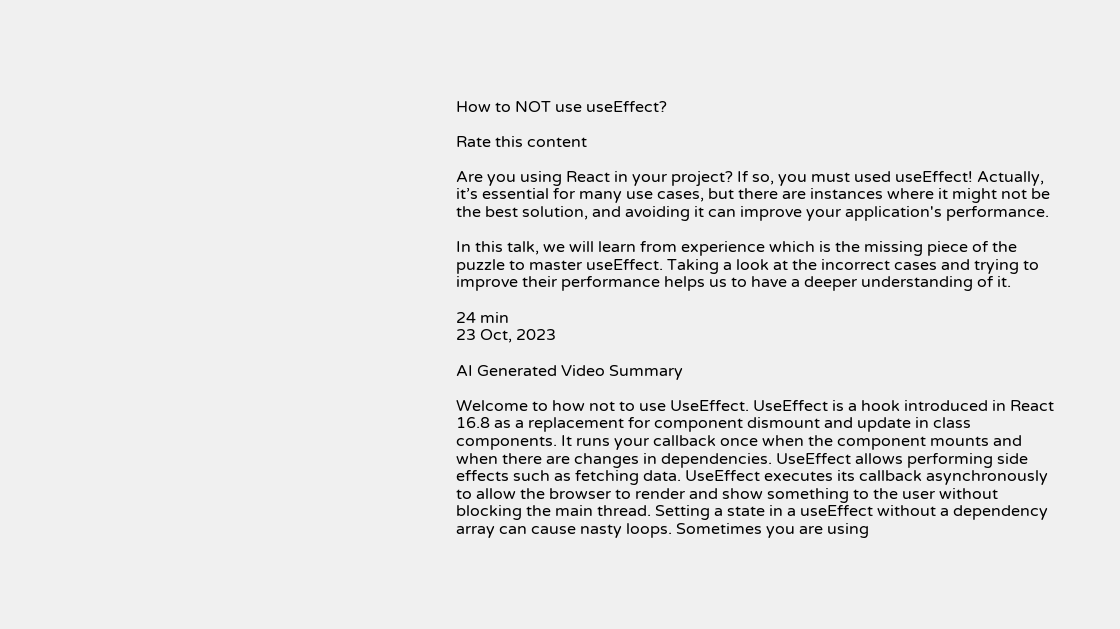How to NOT use useEffect?

Rate this content

Are you using React in your project? If so, you must used useEffect! Actually, it’s essential for many use cases, but there are instances where it might not be the best solution, and avoiding it can improve your application's performance.

In this talk, we will learn from experience which is the missing piece of the puzzle to master useEffect. Taking a look at the incorrect cases and trying to improve their performance helps us to have a deeper understanding of it.

24 min
23 Oct, 2023

AI Generated Video Summary

Welcome to how not to use UseEffect. UseEffect is a hook introduced in React 16.8 as a replacement for component dismount and update in class components. It runs your callback once when the component mounts and when there are changes in dependencies. UseEffect allows performing side effects such as fetching data. UseEffect executes its callback asynchronously to allow the browser to render and show something to the user without blocking the main thread. Setting a state in a useEffect without a dependency array can cause nasty loops. Sometimes you are using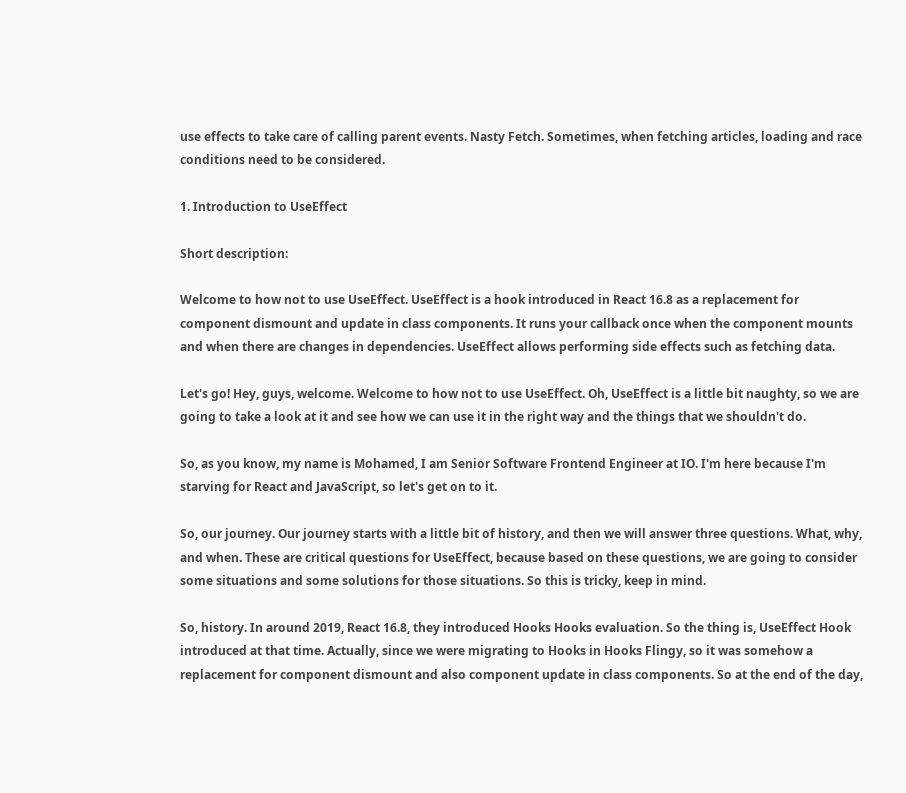use effects to take care of calling parent events. Nasty Fetch. Sometimes, when fetching articles, loading and race conditions need to be considered.

1. Introduction to UseEffect

Short description:

Welcome to how not to use UseEffect. UseEffect is a hook introduced in React 16.8 as a replacement for component dismount and update in class components. It runs your callback once when the component mounts and when there are changes in dependencies. UseEffect allows performing side effects such as fetching data.

Let's go! Hey, guys, welcome. Welcome to how not to use UseEffect. Oh, UseEffect is a little bit naughty, so we are going to take a look at it and see how we can use it in the right way and the things that we shouldn't do.

So, as you know, my name is Mohamed, I am Senior Software Frontend Engineer at IO. I'm here because I'm starving for React and JavaScript, so let's get on to it.

So, our journey. Our journey starts with a little bit of history, and then we will answer three questions. What, why, and when. These are critical questions for UseEffect, because based on these questions, we are going to consider some situations and some solutions for those situations. So this is tricky, keep in mind.

So, history. In around 2019, React 16.8, they introduced Hooks Hooks evaluation. So the thing is, UseEffect Hook introduced at that time. Actually, since we were migrating to Hooks in Hooks Flingy, so it was somehow a replacement for component dismount and also component update in class components. So at the end of the day,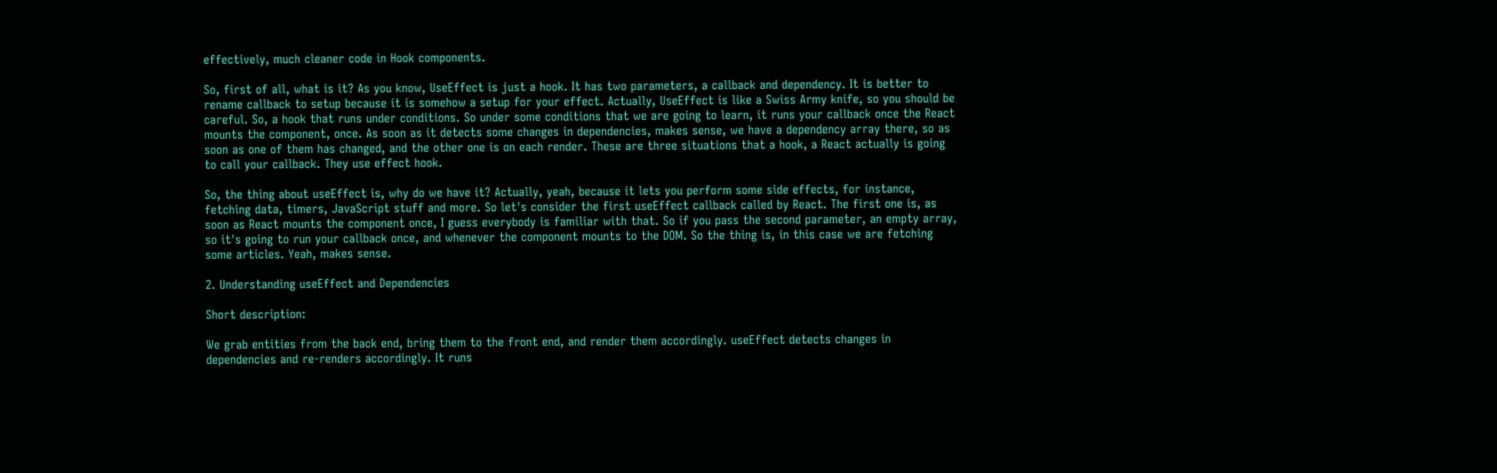effectively, much cleaner code in Hook components.

So, first of all, what is it? As you know, UseEffect is just a hook. It has two parameters, a callback and dependency. It is better to rename callback to setup because it is somehow a setup for your effect. Actually, UseEffect is like a Swiss Army knife, so you should be careful. So, a hook that runs under conditions. So under some conditions that we are going to learn, it runs your callback once the React mounts the component, once. As soon as it detects some changes in dependencies, makes sense, we have a dependency array there, so as soon as one of them has changed, and the other one is on each render. These are three situations that a hook, a React actually is going to call your callback. They use effect hook.

So, the thing about useEffect is, why do we have it? Actually, yeah, because it lets you perform some side effects, for instance, fetching data, timers, JavaScript stuff and more. So let's consider the first useEffect callback called by React. The first one is, as soon as React mounts the component once, I guess everybody is familiar with that. So if you pass the second parameter, an empty array, so it's going to run your callback once, and whenever the component mounts to the DOM. So the thing is, in this case we are fetching some articles. Yeah, makes sense.

2. Understanding useEffect and Dependencies

Short description:

We grab entities from the back end, bring them to the front end, and render them accordingly. useEffect detects changes in dependencies and re-renders accordingly. It runs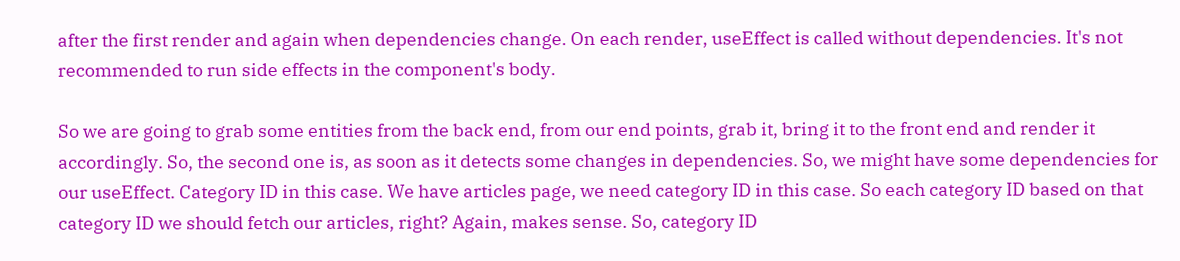after the first render and again when dependencies change. On each render, useEffect is called without dependencies. It's not recommended to run side effects in the component's body.

So we are going to grab some entities from the back end, from our end points, grab it, bring it to the front end and render it accordingly. So, the second one is, as soon as it detects some changes in dependencies. So, we might have some dependencies for our useEffect. Category ID in this case. We have articles page, we need category ID in this case. So each category ID based on that category ID we should fetch our articles, right? Again, makes sense. So, category ID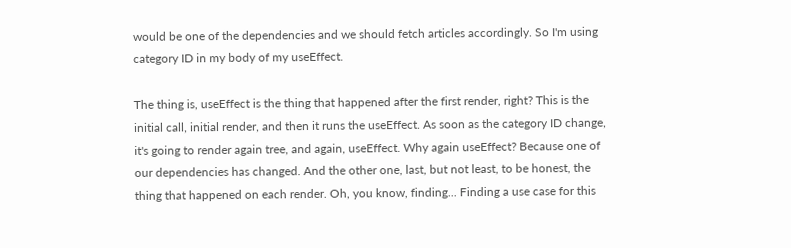would be one of the dependencies and we should fetch articles accordingly. So I'm using category ID in my body of my useEffect.

The thing is, useEffect is the thing that happened after the first render, right? This is the initial call, initial render, and then it runs the useEffect. As soon as the category ID change, it's going to render again tree, and again, useEffect. Why again useEffect? Because one of our dependencies has changed. And the other one, last, but not least, to be honest, the thing that happened on each render. Oh, you know, finding... Finding a use case for this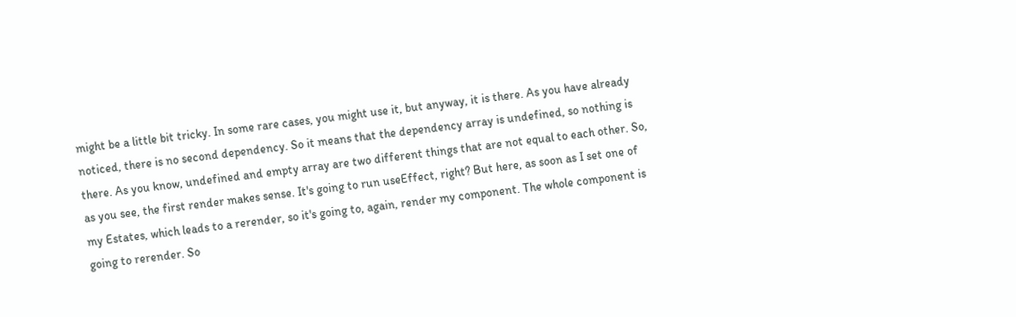might be a little bit tricky. In some rare cases, you might use it, but anyway, it is there. As you have already noticed, there is no second dependency. So it means that the dependency array is undefined, so nothing is there. As you know, undefined and empty array are two different things that are not equal to each other. So, as you see, the first render makes sense. It's going to run useEffect, right? But here, as soon as I set one of my Estates, which leads to a rerender, so it's going to, again, render my component. The whole component is going to rerender. So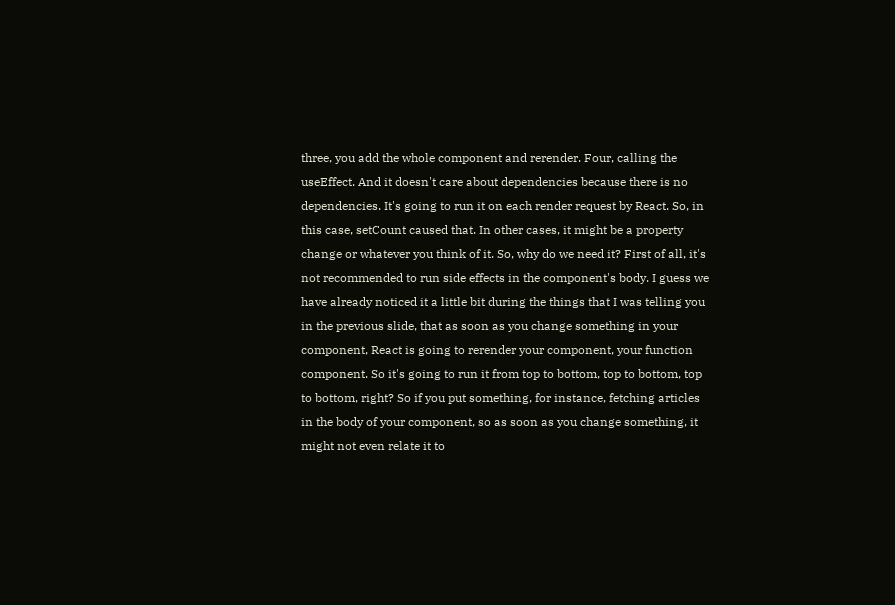three, you add the whole component and rerender. Four, calling the useEffect. And it doesn't care about dependencies because there is no dependencies. It's going to run it on each render request by React. So, in this case, setCount caused that. In other cases, it might be a property change or whatever you think of it. So, why do we need it? First of all, it's not recommended to run side effects in the component's body. I guess we have already noticed it a little bit during the things that I was telling you in the previous slide, that as soon as you change something in your component, React is going to rerender your component, your function component. So it's going to run it from top to bottom, top to bottom, top to bottom, right? So if you put something, for instance, fetching articles in the body of your component, so as soon as you change something, it might not even relate it to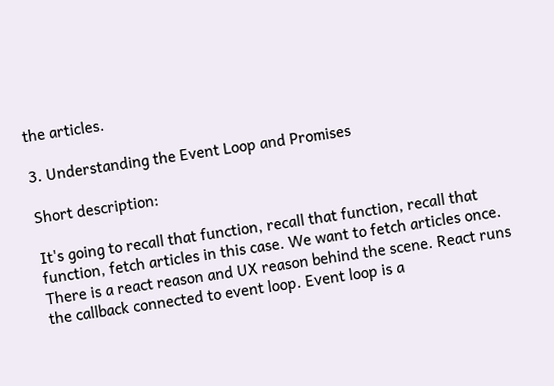the articles.

3. Understanding the Event Loop and Promises

Short description:

It's going to recall that function, recall that function, recall that function, fetch articles in this case. We want to fetch articles once. There is a react reason and UX reason behind the scene. React runs the callback connected to event loop. Event loop is a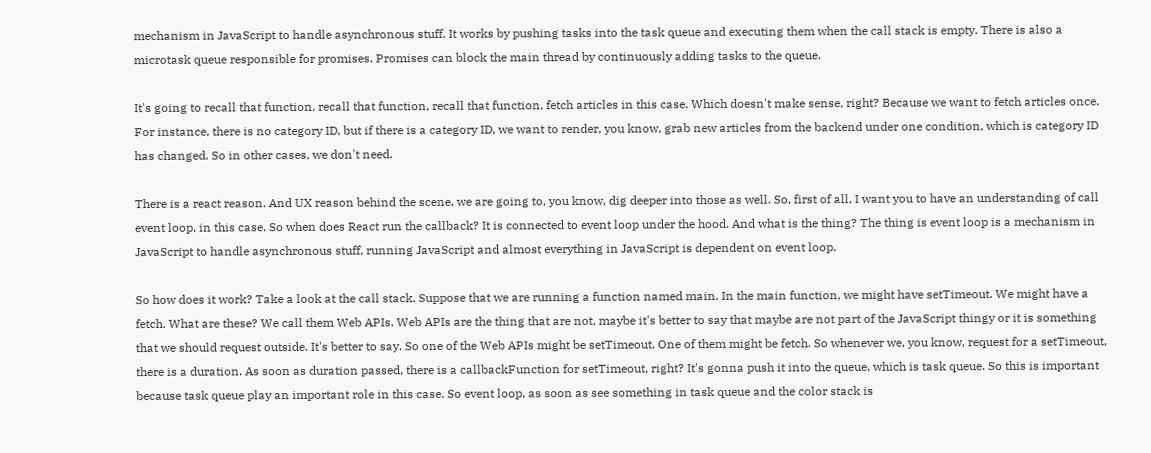mechanism in JavaScript to handle asynchronous stuff. It works by pushing tasks into the task queue and executing them when the call stack is empty. There is also a microtask queue responsible for promises. Promises can block the main thread by continuously adding tasks to the queue.

It's going to recall that function, recall that function, recall that function, fetch articles in this case. Which doesn't make sense, right? Because we want to fetch articles once. For instance, there is no category ID, but if there is a category ID, we want to render, you know, grab new articles from the backend under one condition, which is category ID has changed. So in other cases, we don't need.

There is a react reason. And UX reason behind the scene, we are going to, you know, dig deeper into those as well. So, first of all, I want you to have an understanding of call event loop, in this case. So when does React run the callback? It is connected to event loop under the hood. And what is the thing? The thing is event loop is a mechanism in JavaScript to handle asynchronous stuff, running JavaScript and almost everything in JavaScript is dependent on event loop.

So how does it work? Take a look at the call stack. Suppose that we are running a function named main. In the main function, we might have setTimeout. We might have a fetch. What are these? We call them Web APIs. Web APIs are the thing that are not, maybe it's better to say that maybe are not part of the JavaScript thingy or it is something that we should request outside. It's better to say. So one of the Web APIs might be setTimeout. One of them might be fetch. So whenever we, you know, request for a setTimeout, there is a duration. As soon as duration passed, there is a callbackFunction for setTimeout, right? It's gonna push it into the queue, which is task queue. So this is important because task queue play an important role in this case. So event loop, as soon as see something in task queue and the color stack is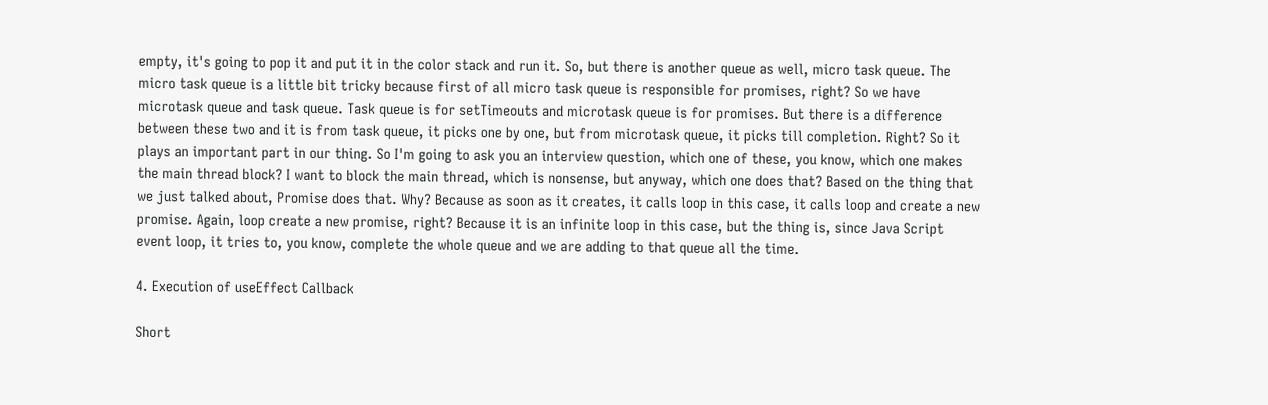empty, it's going to pop it and put it in the color stack and run it. So, but there is another queue as well, micro task queue. The micro task queue is a little bit tricky because first of all micro task queue is responsible for promises, right? So we have microtask queue and task queue. Task queue is for setTimeouts and microtask queue is for promises. But there is a difference between these two and it is from task queue, it picks one by one, but from microtask queue, it picks till completion. Right? So it plays an important part in our thing. So I'm going to ask you an interview question, which one of these, you know, which one makes the main thread block? I want to block the main thread, which is nonsense, but anyway, which one does that? Based on the thing that we just talked about, Promise does that. Why? Because as soon as it creates, it calls loop in this case, it calls loop and create a new promise. Again, loop create a new promise, right? Because it is an infinite loop in this case, but the thing is, since Java Script event loop, it tries to, you know, complete the whole queue and we are adding to that queue all the time.

4. Execution of useEffect Callback

Short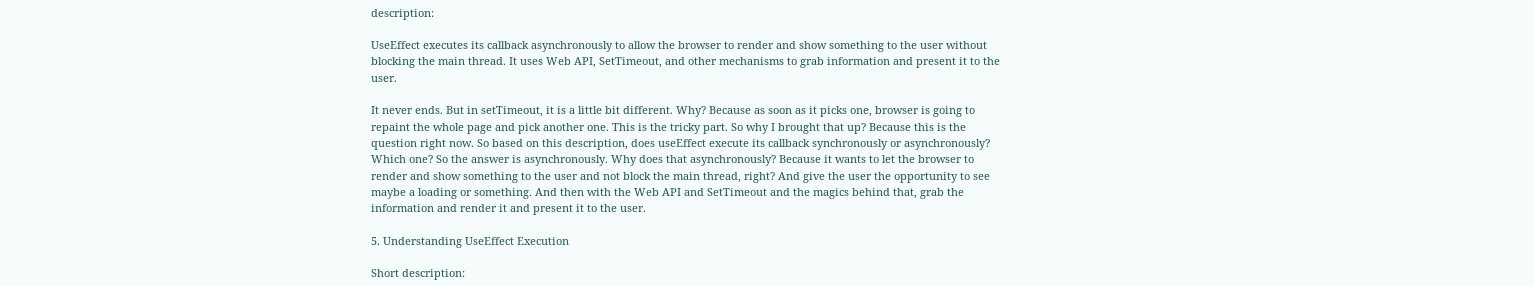description:

UseEffect executes its callback asynchronously to allow the browser to render and show something to the user without blocking the main thread. It uses Web API, SetTimeout, and other mechanisms to grab information and present it to the user.

It never ends. But in setTimeout, it is a little bit different. Why? Because as soon as it picks one, browser is going to repaint the whole page and pick another one. This is the tricky part. So why I brought that up? Because this is the question right now. So based on this description, does useEffect execute its callback synchronously or asynchronously? Which one? So the answer is asynchronously. Why does that asynchronously? Because it wants to let the browser to render and show something to the user and not block the main thread, right? And give the user the opportunity to see maybe a loading or something. And then with the Web API and SetTimeout and the magics behind that, grab the information and render it and present it to the user.

5. Understanding UseEffect Execution

Short description: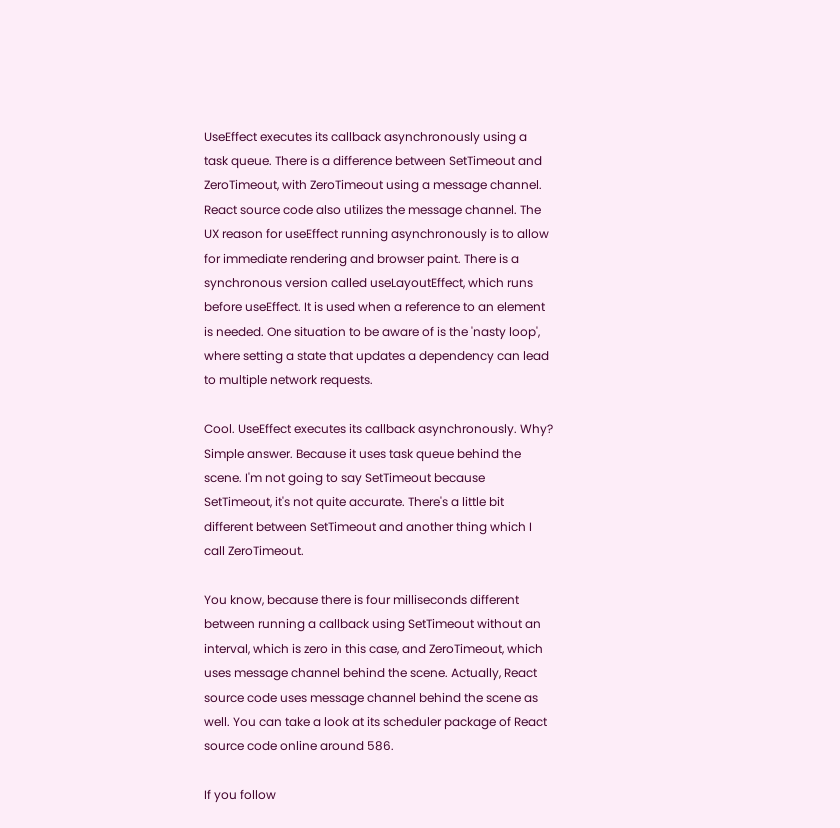UseEffect executes its callback asynchronously using a task queue. There is a difference between SetTimeout and ZeroTimeout, with ZeroTimeout using a message channel. React source code also utilizes the message channel. The UX reason for useEffect running asynchronously is to allow for immediate rendering and browser paint. There is a synchronous version called useLayoutEffect, which runs before useEffect. It is used when a reference to an element is needed. One situation to be aware of is the 'nasty loop', where setting a state that updates a dependency can lead to multiple network requests.

Cool. UseEffect executes its callback asynchronously. Why? Simple answer. Because it uses task queue behind the scene. I'm not going to say SetTimeout because SetTimeout, it's not quite accurate. There's a little bit different between SetTimeout and another thing which I call ZeroTimeout.

You know, because there is four milliseconds different between running a callback using SetTimeout without an interval, which is zero in this case, and ZeroTimeout, which uses message channel behind the scene. Actually, React source code uses message channel behind the scene as well. You can take a look at its scheduler package of React source code online around 586.

If you follow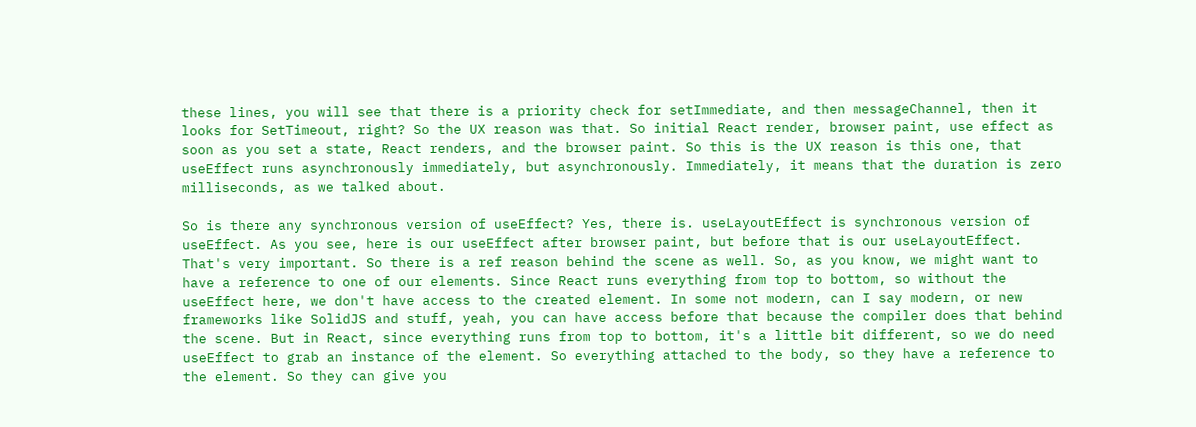these lines, you will see that there is a priority check for setImmediate, and then messageChannel, then it looks for SetTimeout, right? So the UX reason was that. So initial React render, browser paint, use effect as soon as you set a state, React renders, and the browser paint. So this is the UX reason is this one, that useEffect runs asynchronously immediately, but asynchronously. Immediately, it means that the duration is zero milliseconds, as we talked about.

So is there any synchronous version of useEffect? Yes, there is. useLayoutEffect is synchronous version of useEffect. As you see, here is our useEffect after browser paint, but before that is our useLayoutEffect. That's very important. So there is a ref reason behind the scene as well. So, as you know, we might want to have a reference to one of our elements. Since React runs everything from top to bottom, so without the useEffect here, we don't have access to the created element. In some not modern, can I say modern, or new frameworks like SolidJS and stuff, yeah, you can have access before that because the compiler does that behind the scene. But in React, since everything runs from top to bottom, it's a little bit different, so we do need useEffect to grab an instance of the element. So everything attached to the body, so they have a reference to the element. So they can give you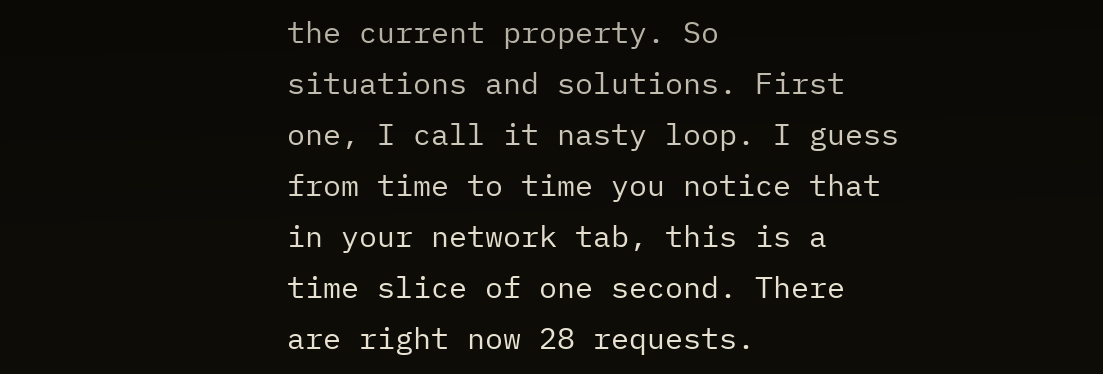the current property. So situations and solutions. First one, I call it nasty loop. I guess from time to time you notice that in your network tab, this is a time slice of one second. There are right now 28 requests.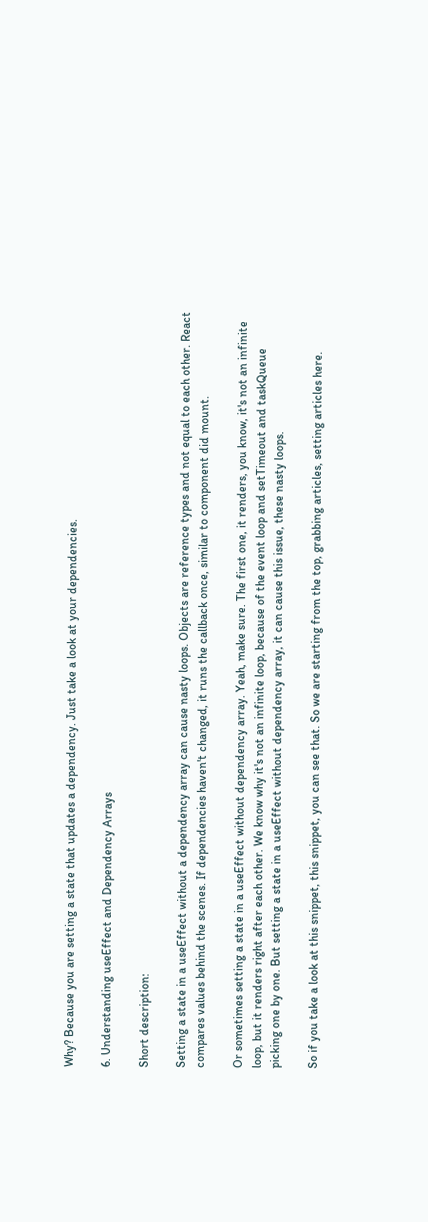Why? Because you are setting a state that updates a dependency. Just take a look at your dependencies.

6. Understanding useEffect and Dependency Arrays

Short description:

Setting a state in a useEffect without a dependency array can cause nasty loops. Objects are reference types and not equal to each other. React compares values behind the scenes. If dependencies haven't changed, it runs the callback once, similar to component did mount.

Or sometimes setting a state in a useEffect without dependency array. Yeah, make sure. The first one, it renders, you know, it's not an infinite loop, but it renders right after each other. We know why it's not an infinite loop, because of the event loop and setTimeout and taskQueue picking one by one. But setting a state in a useEffect without dependency array, it can cause this issue, these nasty loops.

So if you take a look at this snippet, this snippet, you can see that. So we are starting from the top, grabbing articles, setting articles here.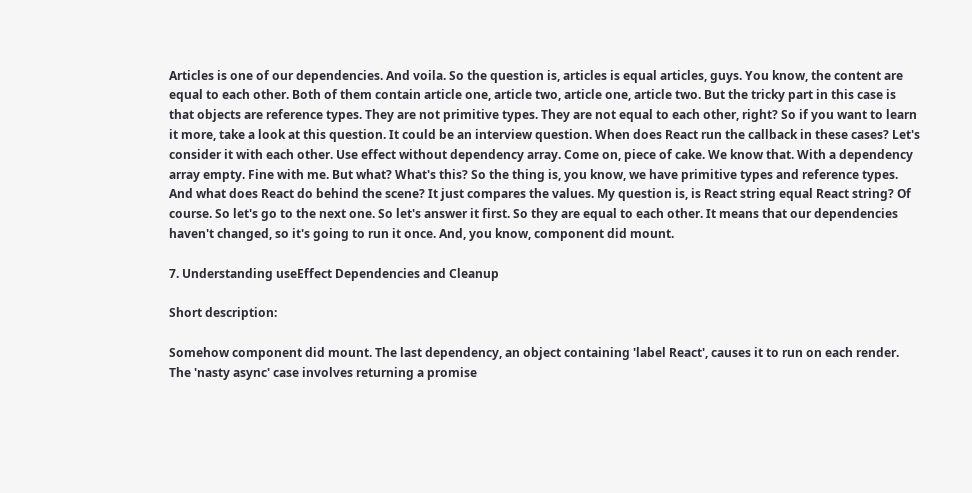Articles is one of our dependencies. And voila. So the question is, articles is equal articles, guys. You know, the content are equal to each other. Both of them contain article one, article two, article one, article two. But the tricky part in this case is that objects are reference types. They are not primitive types. They are not equal to each other, right? So if you want to learn it more, take a look at this question. It could be an interview question. When does React run the callback in these cases? Let's consider it with each other. Use effect without dependency array. Come on, piece of cake. We know that. With a dependency array empty. Fine with me. But what? What's this? So the thing is, you know, we have primitive types and reference types. And what does React do behind the scene? It just compares the values. My question is, is React string equal React string? Of course. So let's go to the next one. So let's answer it first. So they are equal to each other. It means that our dependencies haven't changed, so it's going to run it once. And, you know, component did mount.

7. Understanding useEffect Dependencies and Cleanup

Short description:

Somehow component did mount. The last dependency, an object containing 'label React', causes it to run on each render. The 'nasty async' case involves returning a promise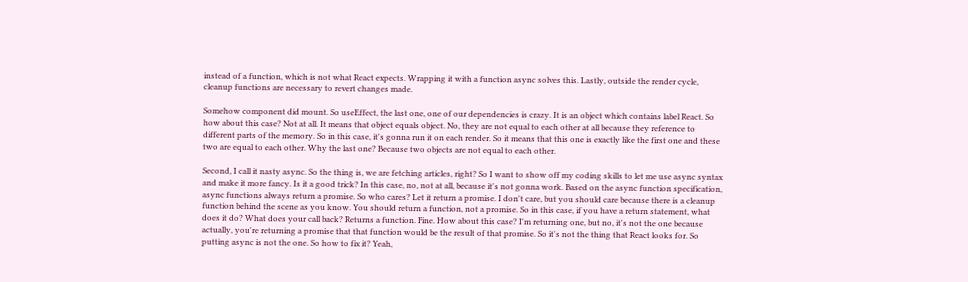instead of a function, which is not what React expects. Wrapping it with a function async solves this. Lastly, outside the render cycle, cleanup functions are necessary to revert changes made.

Somehow component did mount. So useEffect, the last one, one of our dependencies is crazy. It is an object which contains label React. So how about this case? Not at all. It means that object equals object. No, they are not equal to each other at all because they reference to different parts of the memory. So in this case, it's gonna run it on each render. So it means that this one is exactly like the first one and these two are equal to each other. Why the last one? Because two objects are not equal to each other.

Second, I call it nasty async. So the thing is, we are fetching articles, right? So I want to show off my coding skills to let me use async syntax and make it more fancy. Is it a good trick? In this case, no, not at all, because it's not gonna work. Based on the async function specification, async functions always return a promise. So who cares? Let it return a promise. I don't care, but you should care because there is a cleanup function behind the scene as you know. You should return a function, not a promise. So in this case, if you have a return statement, what does it do? What does your call back? Returns a function. Fine. How about this case? I'm returning one, but no, it's not the one because actually, you're returning a promise that that function would be the result of that promise. So it's not the thing that React looks for. So putting async is not the one. So how to fix it? Yeah,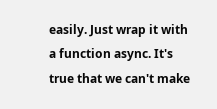easily. Just wrap it with a function async. It's true that we can't make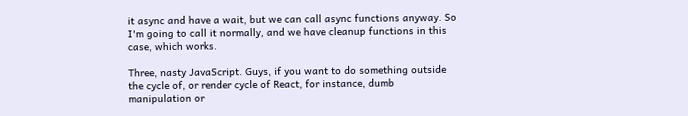it async and have a wait, but we can call async functions anyway. So I'm going to call it normally, and we have cleanup functions in this case, which works.

Three, nasty JavaScript. Guys, if you want to do something outside the cycle of, or render cycle of React, for instance, dumb manipulation or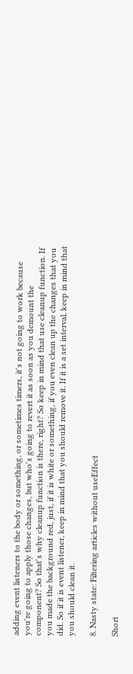adding event listeners to the body or something, or sometimes timers, it's not going to work because you're going to apply those changes, but who's going to revert it as soon as you demount the component? So that's why cleanup function is there, right? So keep in mind that use cleanup function. If you made the background red, just, if it is white or something, if you even clean up the changes that you did. So if it is event listener, keep in mind that you should remove it. If it is a set interval, keep in mind that you should clean it.

8. Nasty state: Filtering articles without useEffect

Short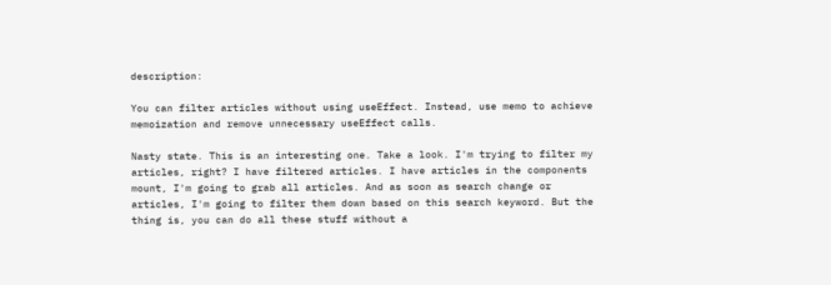description:

You can filter articles without using useEffect. Instead, use memo to achieve memoization and remove unnecessary useEffect calls.

Nasty state. This is an interesting one. Take a look. I'm trying to filter my articles, right? I have filtered articles. I have articles in the components mount, I'm going to grab all articles. And as soon as search change or articles, I'm going to filter them down based on this search keyword. But the thing is, you can do all these stuff without a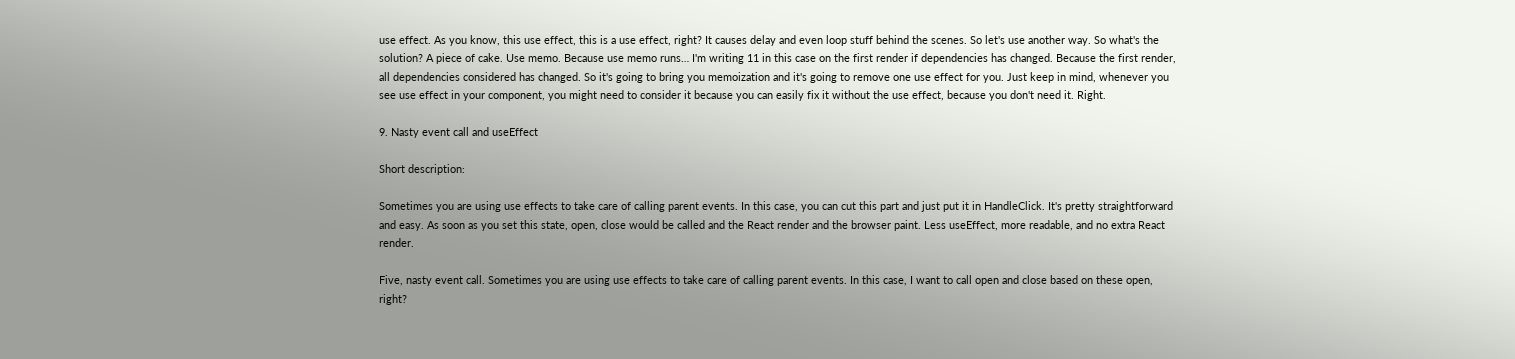use effect. As you know, this use effect, this is a use effect, right? It causes delay and even loop stuff behind the scenes. So let's use another way. So what's the solution? A piece of cake. Use memo. Because use memo runs… I'm writing 11 in this case on the first render if dependencies has changed. Because the first render, all dependencies considered has changed. So it's going to bring you memoization and it's going to remove one use effect for you. Just keep in mind, whenever you see use effect in your component, you might need to consider it because you can easily fix it without the use effect, because you don't need it. Right.

9. Nasty event call and useEffect

Short description:

Sometimes you are using use effects to take care of calling parent events. In this case, you can cut this part and just put it in HandleClick. It's pretty straightforward and easy. As soon as you set this state, open, close would be called and the React render and the browser paint. Less useEffect, more readable, and no extra React render.

Five, nasty event call. Sometimes you are using use effects to take care of calling parent events. In this case, I want to call open and close based on these open, right?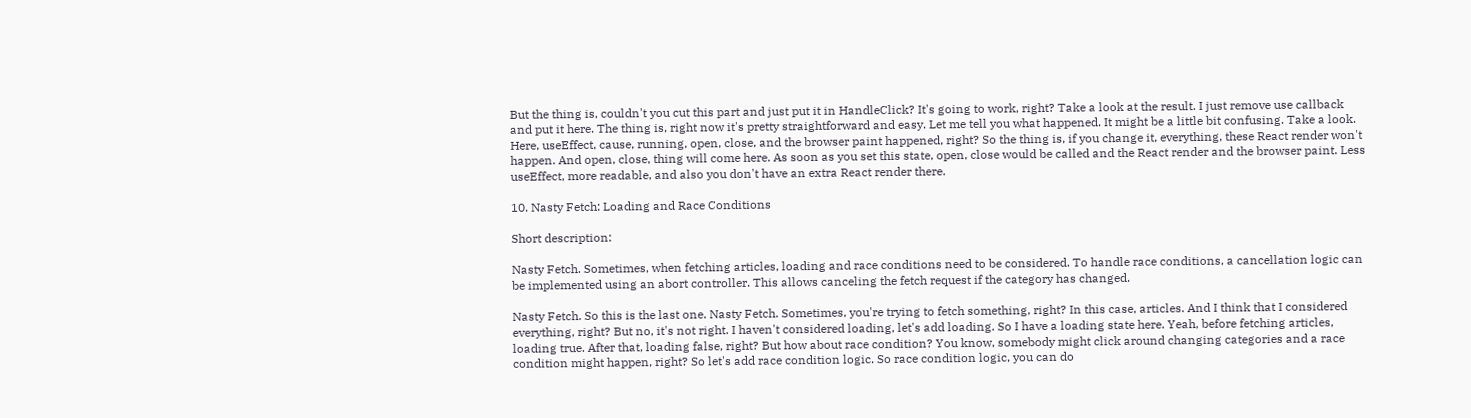But the thing is, couldn't you cut this part and just put it in HandleClick? It's going to work, right? Take a look at the result. I just remove use callback and put it here. The thing is, right now it's pretty straightforward and easy. Let me tell you what happened. It might be a little bit confusing. Take a look. Here, useEffect, cause, running, open, close, and the browser paint happened, right? So the thing is, if you change it, everything, these React render won't happen. And open, close, thing will come here. As soon as you set this state, open, close would be called and the React render and the browser paint. Less useEffect, more readable, and also you don't have an extra React render there.

10. Nasty Fetch: Loading and Race Conditions

Short description:

Nasty Fetch. Sometimes, when fetching articles, loading and race conditions need to be considered. To handle race conditions, a cancellation logic can be implemented using an abort controller. This allows canceling the fetch request if the category has changed.

Nasty Fetch. So this is the last one. Nasty Fetch. Sometimes, you're trying to fetch something, right? In this case, articles. And I think that I considered everything, right? But no, it's not right. I haven't considered loading, let's add loading. So I have a loading state here. Yeah, before fetching articles, loading true. After that, loading false, right? But how about race condition? You know, somebody might click around changing categories and a race condition might happen, right? So let's add race condition logic. So race condition logic, you can do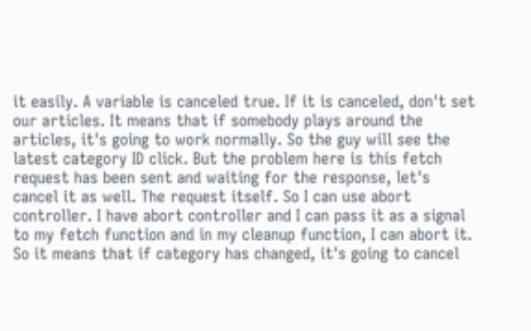it easily. A variable is canceled true. If it is canceled, don't set our articles. It means that if somebody plays around the articles, it's going to work normally. So the guy will see the latest category ID click. But the problem here is this fetch request has been sent and waiting for the response, let's cancel it as well. The request itself. So I can use abort controller. I have abort controller and I can pass it as a signal to my fetch function and in my cleanup function, I can abort it. So it means that if category has changed, it's going to cancel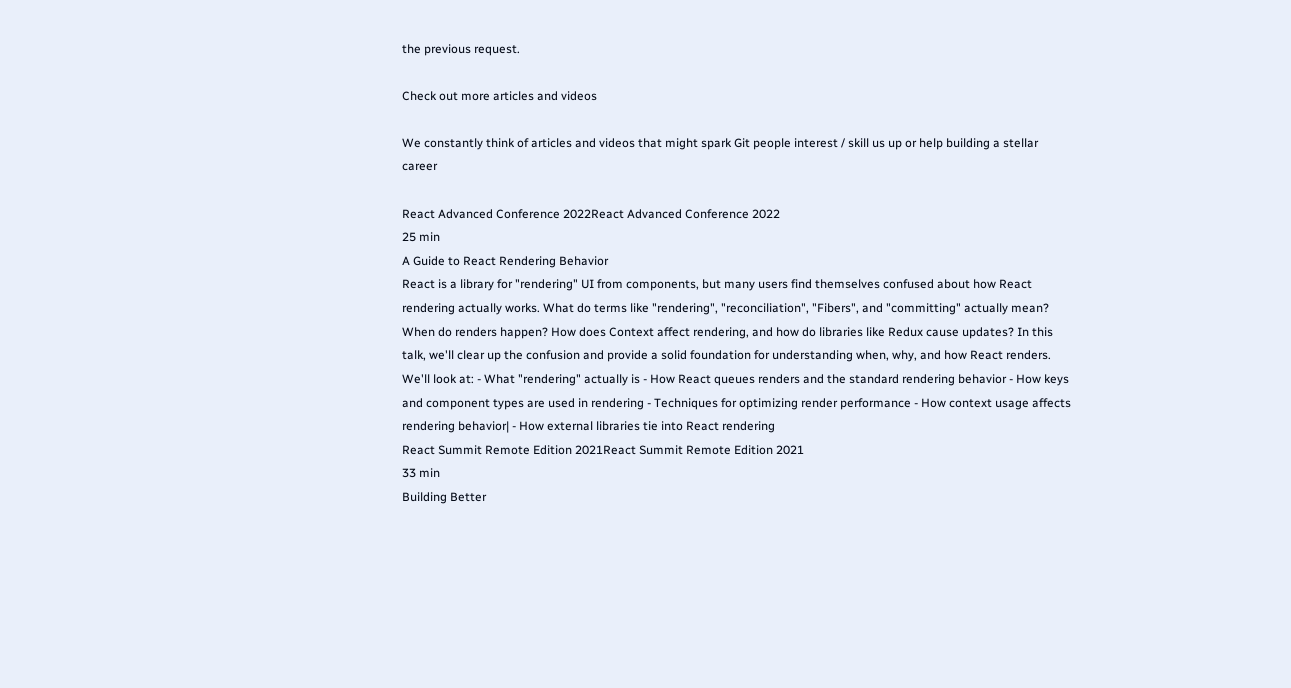the previous request.

Check out more articles and videos

We constantly think of articles and videos that might spark Git people interest / skill us up or help building a stellar career

React Advanced Conference 2022React Advanced Conference 2022
25 min
A Guide to React Rendering Behavior
React is a library for "rendering" UI from components, but many users find themselves confused about how React rendering actually works. What do terms like "rendering", "reconciliation", "Fibers", and "committing" actually mean? When do renders happen? How does Context affect rendering, and how do libraries like Redux cause updates? In this talk, we'll clear up the confusion and provide a solid foundation for understanding when, why, and how React renders. We'll look at: - What "rendering" actually is - How React queues renders and the standard rendering behavior - How keys and component types are used in rendering - Techniques for optimizing render performance - How context usage affects rendering behavior| - How external libraries tie into React rendering
React Summit Remote Edition 2021React Summit Remote Edition 2021
33 min
Building Better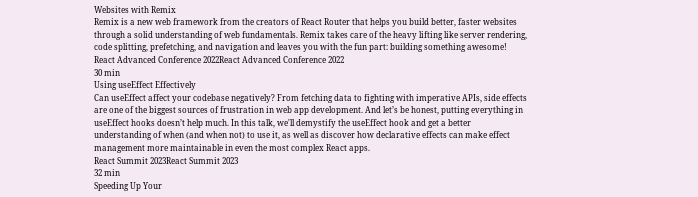Websites with Remix
Remix is a new web framework from the creators of React Router that helps you build better, faster websites through a solid understanding of web fundamentals. Remix takes care of the heavy lifting like server rendering, code splitting, prefetching, and navigation and leaves you with the fun part: building something awesome!
React Advanced Conference 2022React Advanced Conference 2022
30 min
Using useEffect Effectively
Can useEffect affect your codebase negatively? From fetching data to fighting with imperative APIs, side effects are one of the biggest sources of frustration in web app development. And let’s be honest, putting everything in useEffect hooks doesn’t help much. In this talk, we'll demystify the useEffect hook and get a better understanding of when (and when not) to use it, as well as discover how declarative effects can make effect management more maintainable in even the most complex React apps.
React Summit 2023React Summit 2023
32 min
Speeding Up Your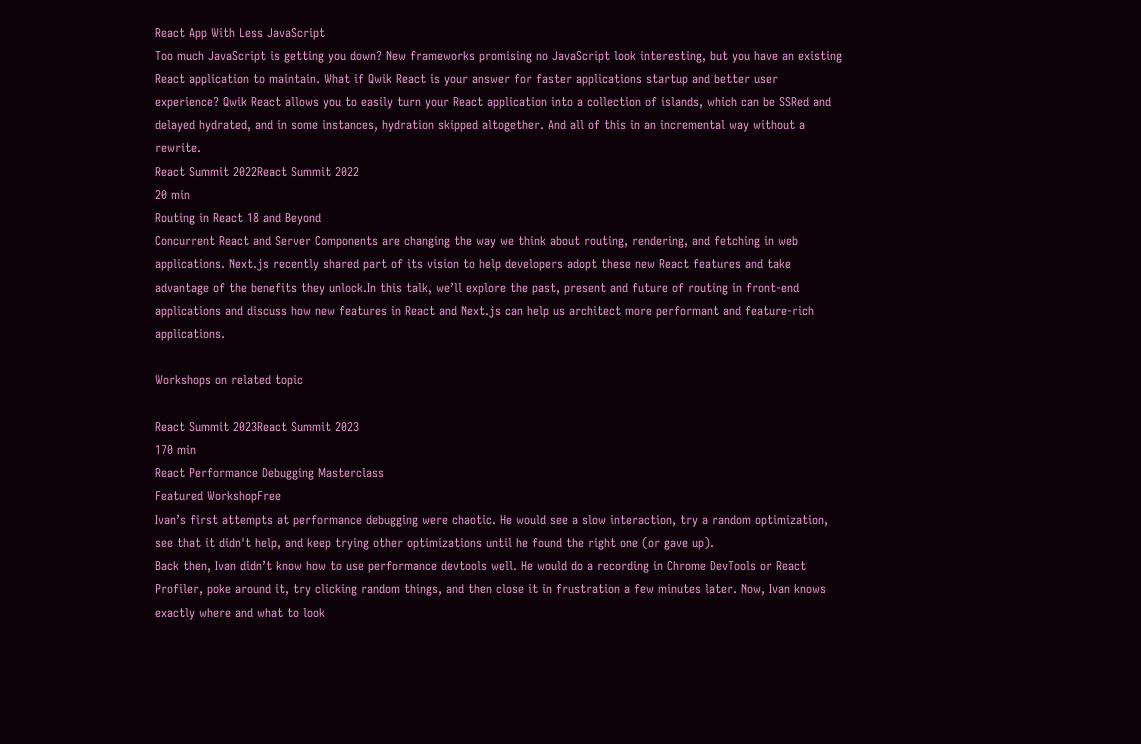React App With Less JavaScript
Too much JavaScript is getting you down? New frameworks promising no JavaScript look interesting, but you have an existing React application to maintain. What if Qwik React is your answer for faster applications startup and better user experience? Qwik React allows you to easily turn your React application into a collection of islands, which can be SSRed and delayed hydrated, and in some instances, hydration skipped altogether. And all of this in an incremental way without a rewrite.
React Summit 2022React Summit 2022
20 min
Routing in React 18 and Beyond
Concurrent React and Server Components are changing the way we think about routing, rendering, and fetching in web applications. Next.js recently shared part of its vision to help developers adopt these new React features and take advantage of the benefits they unlock.In this talk, we’ll explore the past, present and future of routing in front-end applications and discuss how new features in React and Next.js can help us architect more performant and feature-rich applications.

Workshops on related topic

React Summit 2023React Summit 2023
170 min
React Performance Debugging Masterclass
Featured WorkshopFree
Ivan’s first attempts at performance debugging were chaotic. He would see a slow interaction, try a random optimization, see that it didn't help, and keep trying other optimizations until he found the right one (or gave up).
Back then, Ivan didn’t know how to use performance devtools well. He would do a recording in Chrome DevTools or React Profiler, poke around it, try clicking random things, and then close it in frustration a few minutes later. Now, Ivan knows exactly where and what to look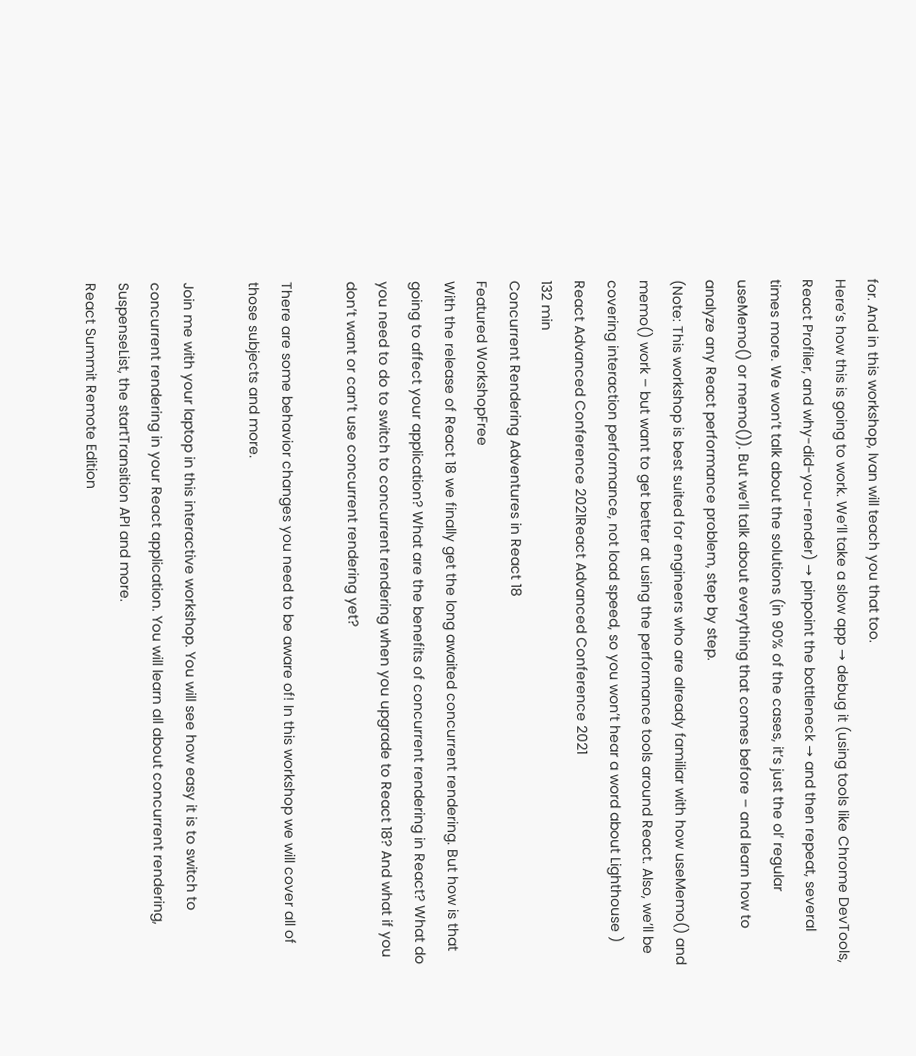for. And in this workshop, Ivan will teach you that too.
Here’s how this is going to work. We’ll take a slow app → debug it (using tools like Chrome DevTools, React Profiler, and why-did-you-render) → pinpoint the bottleneck → and then repeat, several times more. We won’t talk about the solutions (in 90% of the cases, it’s just the ol’ regular useMemo() or memo()). But we’ll talk about everything that comes before – and learn how to analyze any React performance problem, step by step.
(Note: This workshop is best suited for engineers who are already familiar with how useMemo() and memo() work – but want to get better at using the performance tools around React. Also, we’ll be covering interaction performance, not load speed, so you won’t hear a word about Lighthouse )
React Advanced Conference 2021React Advanced Conference 2021
132 min
Concurrent Rendering Adventures in React 18
Featured WorkshopFree
With the release of React 18 we finally get the long awaited concurrent rendering. But how is that going to affect your application? What are the benefits of concurrent rendering in React? What do you need to do to switch to concurrent rendering when you upgrade to React 18? And what if you don’t want or can’t use concurrent rendering yet?

There are some behavior changes you need to be aware of! In this workshop we will cover all of those subjects and more.

Join me with your laptop in this interactive workshop. You will see how easy it is to switch to concurrent rendering in your React application. You will learn all about concurrent rendering, SuspenseList, the startTransition API and more.
React Summit Remote Edition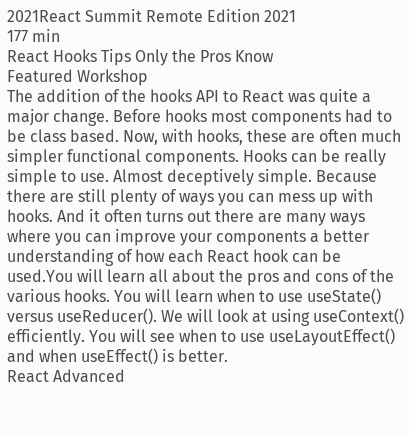2021React Summit Remote Edition 2021
177 min
React Hooks Tips Only the Pros Know
Featured Workshop
The addition of the hooks API to React was quite a major change. Before hooks most components had to be class based. Now, with hooks, these are often much simpler functional components. Hooks can be really simple to use. Almost deceptively simple. Because there are still plenty of ways you can mess up with hooks. And it often turns out there are many ways where you can improve your components a better understanding of how each React hook can be used.You will learn all about the pros and cons of the various hooks. You will learn when to use useState() versus useReducer(). We will look at using useContext() efficiently. You will see when to use useLayoutEffect() and when useEffect() is better.
React Advanced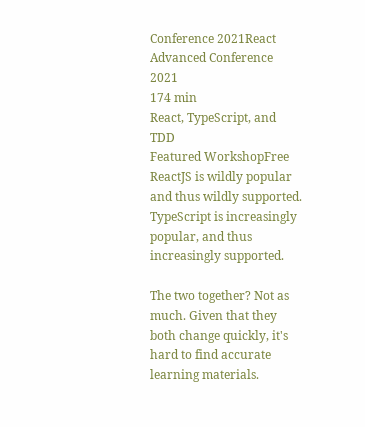Conference 2021React Advanced Conference 2021
174 min
React, TypeScript, and TDD
Featured WorkshopFree
ReactJS is wildly popular and thus wildly supported. TypeScript is increasingly popular, and thus increasingly supported.

The two together? Not as much. Given that they both change quickly, it's hard to find accurate learning materials.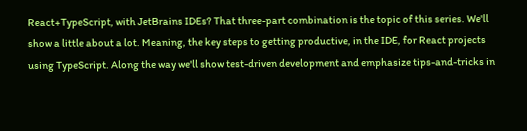React+TypeScript, with JetBrains IDEs? That three-part combination is the topic of this series. We'll show a little about a lot. Meaning, the key steps to getting productive, in the IDE, for React projects using TypeScript. Along the way we'll show test-driven development and emphasize tips-and-tricks in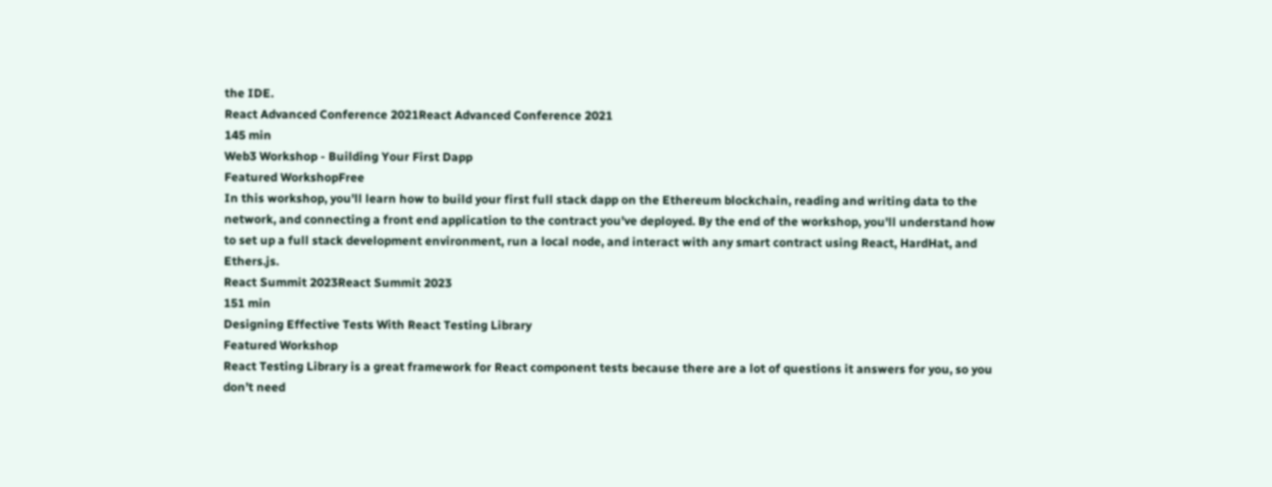the IDE.
React Advanced Conference 2021React Advanced Conference 2021
145 min
Web3 Workshop - Building Your First Dapp
Featured WorkshopFree
In this workshop, you'll learn how to build your first full stack dapp on the Ethereum blockchain, reading and writing data to the network, and connecting a front end application to the contract you've deployed. By the end of the workshop, you'll understand how to set up a full stack development environment, run a local node, and interact with any smart contract using React, HardHat, and Ethers.js.
React Summit 2023React Summit 2023
151 min
Designing Effective Tests With React Testing Library
Featured Workshop
React Testing Library is a great framework for React component tests because there are a lot of questions it answers for you, so you don’t need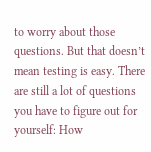to worry about those questions. But that doesn’t mean testing is easy. There are still a lot of questions you have to figure out for yourself: How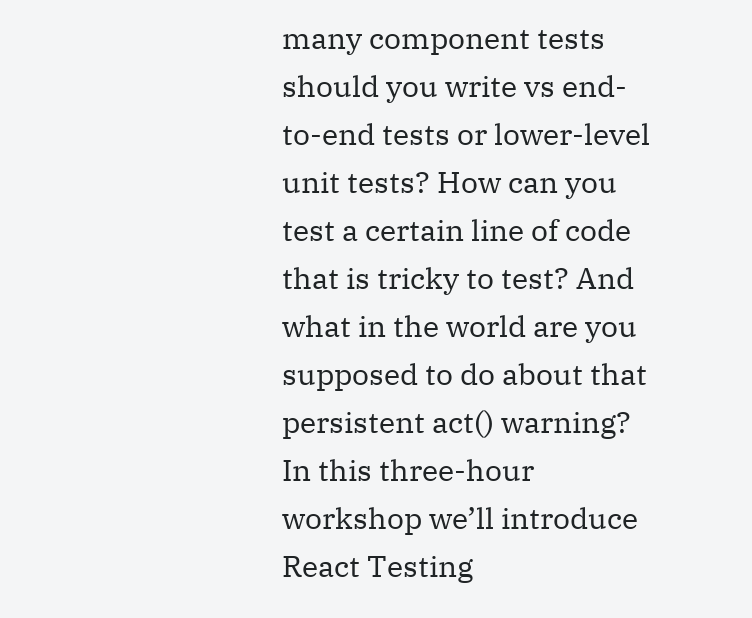many component tests should you write vs end-to-end tests or lower-level unit tests? How can you test a certain line of code that is tricky to test? And what in the world are you supposed to do about that persistent act() warning?
In this three-hour workshop we’ll introduce React Testing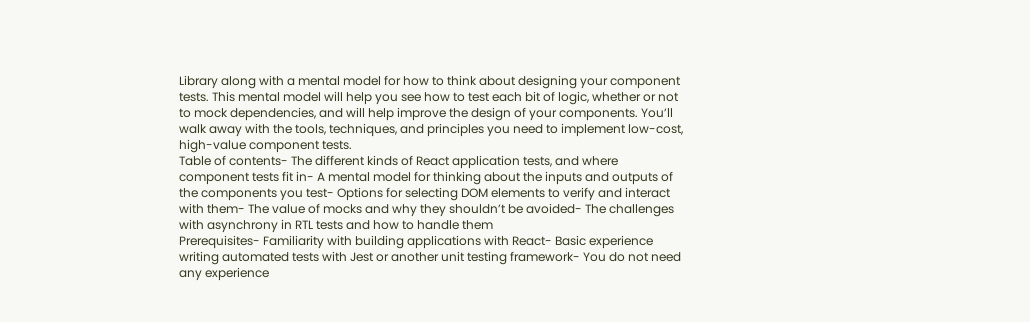Library along with a mental model for how to think about designing your component tests. This mental model will help you see how to test each bit of logic, whether or not to mock dependencies, and will help improve the design of your components. You’ll walk away with the tools, techniques, and principles you need to implement low-cost, high-value component tests.
Table of contents- The different kinds of React application tests, and where component tests fit in- A mental model for thinking about the inputs and outputs of the components you test- Options for selecting DOM elements to verify and interact with them- The value of mocks and why they shouldn’t be avoided- The challenges with asynchrony in RTL tests and how to handle them
Prerequisites- Familiarity with building applications with React- Basic experience writing automated tests with Jest or another unit testing framework- You do not need any experience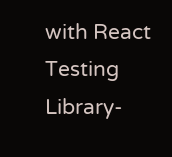with React Testing Library-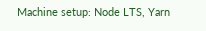Machine setup: Node LTS, Yarn